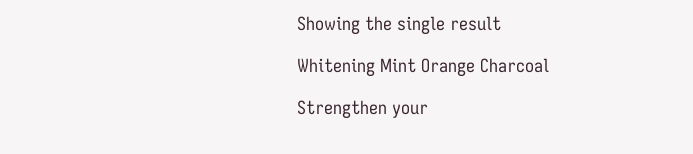Showing the single result

Whitening Mint Orange Charcoal

Strengthen your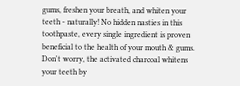gums, freshen your breath, and whiten your teeth - naturally! No hidden nasties in this toothpaste, every single ingredient is proven beneficial to the health of your mouth & gums. Don't worry, the activated charcoal whitens your teeth by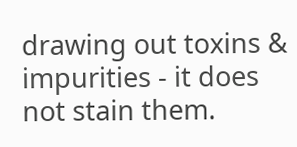drawing out toxins & impurities - it does not stain them.